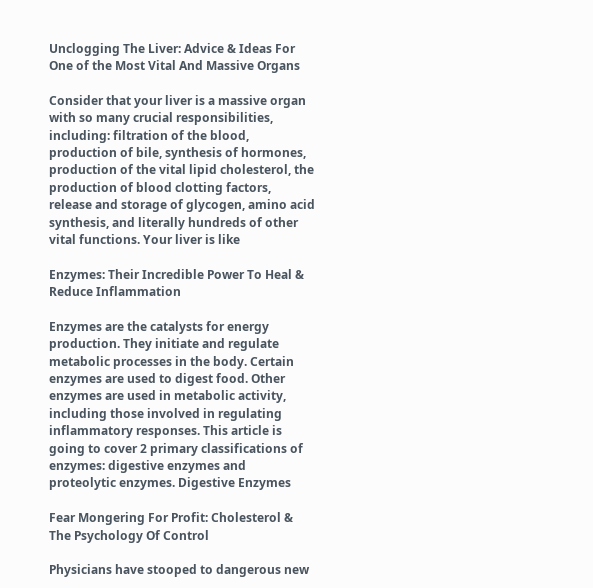Unclogging The Liver: Advice & Ideas For One of the Most Vital And Massive Organs

Consider that your liver is a massive organ with so many crucial responsibilities, including: filtration of the blood, production of bile, synthesis of hormones, production of the vital lipid cholesterol, the production of blood clotting factors, release and storage of glycogen, amino acid synthesis, and literally hundreds of other vital functions. Your liver is like

Enzymes: Their Incredible Power To Heal & Reduce Inflammation

Enzymes are the catalysts for energy production. They initiate and regulate metabolic processes in the body. Certain enzymes are used to digest food. Other enzymes are used in metabolic activity, including those involved in regulating inflammatory responses. This article is going to cover 2 primary classifications of enzymes: digestive enzymes and proteolytic enzymes. Digestive Enzymes

Fear Mongering For Profit: Cholesterol & The Psychology Of Control

Physicians have stooped to dangerous new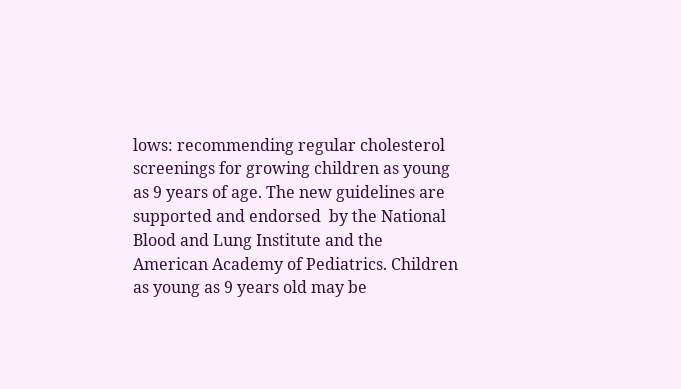lows: recommending regular cholesterol screenings for growing children as young as 9 years of age. The new guidelines are supported and endorsed  by the National Blood and Lung Institute and the American Academy of Pediatrics. Children as young as 9 years old may be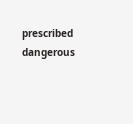prescribed dangerous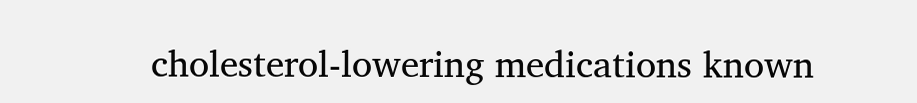cholesterol-lowering medications known